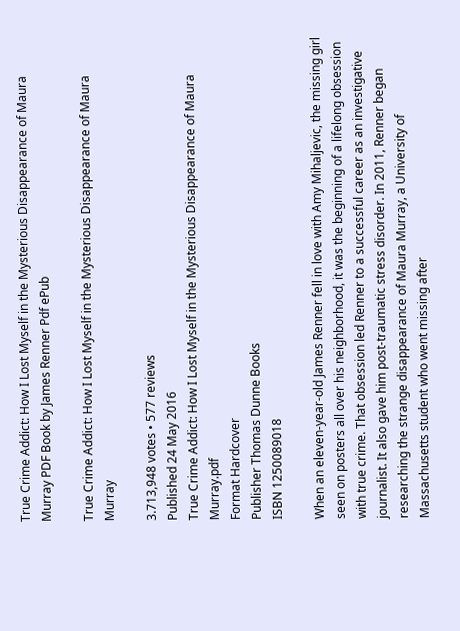True Crime Addict: How I Lost Myself in the Mysterious Disappearance of Maura Murray PDF Book by James Renner Pdf ePub

True Crime Addict: How I Lost Myself in the Mysterious Disappearance of Maura Murray

3.713,948 votes • 577 reviews
Published 24 May 2016
True Crime Addict: How I Lost Myself in the Mysterious Disappearance of Maura Murray.pdf
Format Hardcover
Publisher Thomas Dunne Books
ISBN 1250089018

When an eleven-year-old James Renner fell in love with Amy Mihaljevic, the missing girl seen on posters all over his neighborhood, it was the beginning of a lifelong obsession with true crime. That obsession led Renner to a successful career as an investigative journalist. It also gave him post-traumatic stress disorder. In 2011, Renner began researching the strange disappearance of Maura Murray, a University of Massachusetts student who went missing after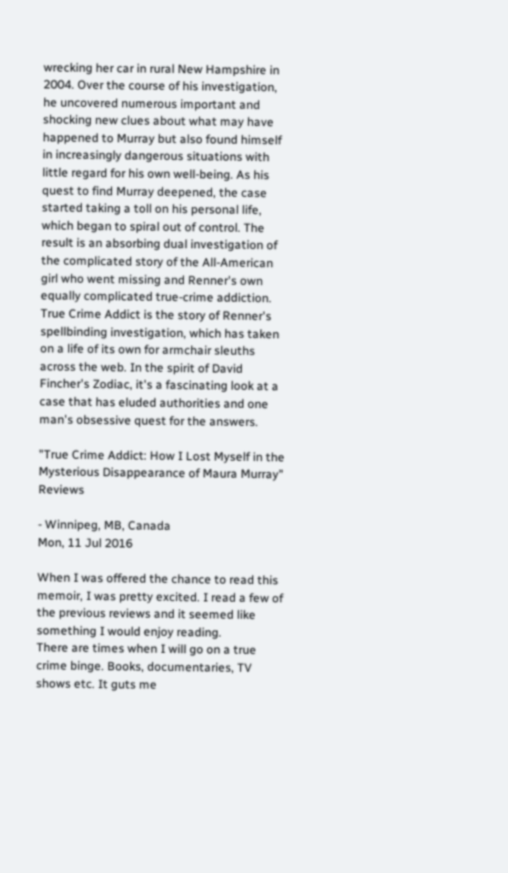wrecking her car in rural New Hampshire in 2004. Over the course of his investigation, he uncovered numerous important and shocking new clues about what may have happened to Murray but also found himself in increasingly dangerous situations with little regard for his own well-being. As his quest to find Murray deepened, the case started taking a toll on his personal life, which began to spiral out of control. The result is an absorbing dual investigation of the complicated story of the All-American girl who went missing and Renner's own equally complicated true-crime addiction.
True Crime Addict is the story of Renner's spellbinding investigation, which has taken on a life of its own for armchair sleuths across the web. In the spirit of David Fincher's Zodiac, it's a fascinating look at a case that has eluded authorities and one man's obsessive quest for the answers.

"True Crime Addict: How I Lost Myself in the Mysterious Disappearance of Maura Murray" Reviews

- Winnipeg, MB, Canada
Mon, 11 Jul 2016

When I was offered the chance to read this memoir, I was pretty excited. I read a few of the previous reviews and it seemed like something I would enjoy reading.
There are times when I will go on a true crime binge. Books, documentaries, TV shows etc. It guts me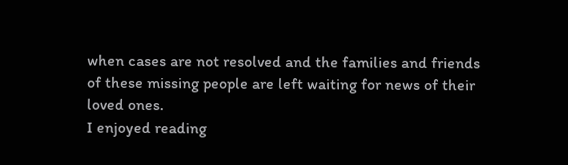when cases are not resolved and the families and friends of these missing people are left waiting for news of their loved ones.
I enjoyed reading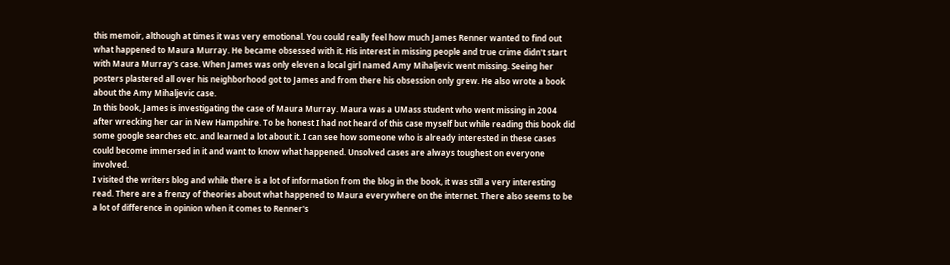this memoir, although at times it was very emotional. You could really feel how much James Renner wanted to find out what happened to Maura Murray. He became obsessed with it. His interest in missing people and true crime didn't start with Maura Murray's case. When James was only eleven a local girl named Amy Mihaljevic went missing. Seeing her posters plastered all over his neighborhood got to James and from there his obsession only grew. He also wrote a book about the Amy Mihaljevic case.
In this book, James is investigating the case of Maura Murray. Maura was a UMass student who went missing in 2004 after wrecking her car in New Hampshire. To be honest I had not heard of this case myself but while reading this book did some google searches etc. and learned a lot about it. I can see how someone who is already interested in these cases could become immersed in it and want to know what happened. Unsolved cases are always toughest on everyone involved.
I visited the writers blog and while there is a lot of information from the blog in the book, it was still a very interesting read. There are a frenzy of theories about what happened to Maura everywhere on the internet. There also seems to be a lot of difference in opinion when it comes to Renner's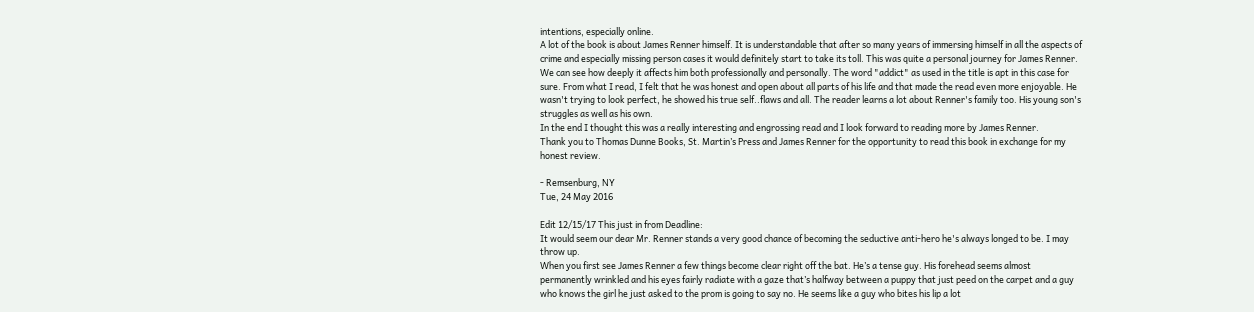intentions, especially online.
A lot of the book is about James Renner himself. It is understandable that after so many years of immersing himself in all the aspects of crime and especially missing person cases it would definitely start to take its toll. This was quite a personal journey for James Renner. We can see how deeply it affects him both professionally and personally. The word "addict" as used in the title is apt in this case for sure. From what I read, I felt that he was honest and open about all parts of his life and that made the read even more enjoyable. He wasn't trying to look perfect, he showed his true self..flaws and all. The reader learns a lot about Renner's family too. His young son's struggles as well as his own.
In the end I thought this was a really interesting and engrossing read and I look forward to reading more by James Renner.
Thank you to Thomas Dunne Books, St. Martin’s Press and James Renner for the opportunity to read this book in exchange for my honest review.

- Remsenburg, NY
Tue, 24 May 2016

Edit 12/15/17 This just in from Deadline:
It would seem our dear Mr. Renner stands a very good chance of becoming the seductive anti-hero he's always longed to be. I may throw up.
When you first see James Renner a few things become clear right off the bat. He’s a tense guy. His forehead seems almost permanently wrinkled and his eyes fairly radiate with a gaze that’s halfway between a puppy that just peed on the carpet and a guy who knows the girl he just asked to the prom is going to say no. He seems like a guy who bites his lip a lot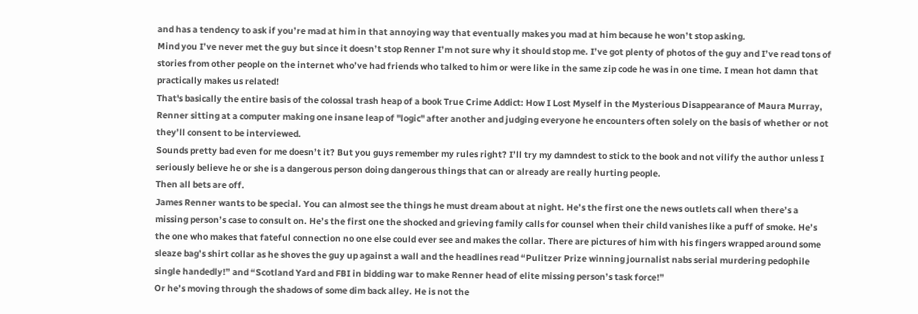and has a tendency to ask if you’re mad at him in that annoying way that eventually makes you mad at him because he won’t stop asking.
Mind you I’ve never met the guy but since it doesn’t stop Renner I’m not sure why it should stop me. I’ve got plenty of photos of the guy and I’ve read tons of stories from other people on the internet who’ve had friends who talked to him or were like in the same zip code he was in one time. I mean hot damn that practically makes us related!
That's basically the entire basis of the colossal trash heap of a book True Crime Addict: How I Lost Myself in the Mysterious Disappearance of Maura Murray, Renner sitting at a computer making one insane leap of "logic" after another and judging everyone he encounters often solely on the basis of whether or not they’ll consent to be interviewed.
Sounds pretty bad even for me doesn’t it? But you guys remember my rules right? I’ll try my damndest to stick to the book and not vilify the author unless I seriously believe he or she is a dangerous person doing dangerous things that can or already are really hurting people.
Then all bets are off.
James Renner wants to be special. You can almost see the things he must dream about at night. He’s the first one the news outlets call when there’s a missing person’s case to consult on. He’s the first one the shocked and grieving family calls for counsel when their child vanishes like a puff of smoke. He’s the one who makes that fateful connection no one else could ever see and makes the collar. There are pictures of him with his fingers wrapped around some sleaze bag’s shirt collar as he shoves the guy up against a wall and the headlines read “Pulitzer Prize winning journalist nabs serial murdering pedophile single handedly!” and “Scotland Yard and FBI in bidding war to make Renner head of elite missing person’s task force!”
Or he’s moving through the shadows of some dim back alley. He is not the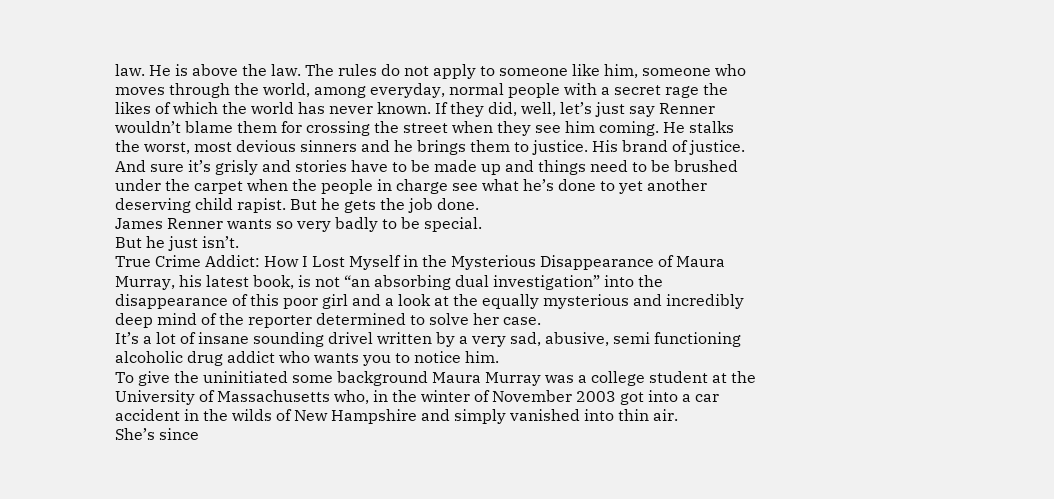law. He is above the law. The rules do not apply to someone like him, someone who moves through the world, among everyday, normal people with a secret rage the likes of which the world has never known. If they did, well, let’s just say Renner wouldn’t blame them for crossing the street when they see him coming. He stalks the worst, most devious sinners and he brings them to justice. His brand of justice. And sure it’s grisly and stories have to be made up and things need to be brushed under the carpet when the people in charge see what he’s done to yet another deserving child rapist. But he gets the job done.
James Renner wants so very badly to be special.
But he just isn’t.
True Crime Addict: How I Lost Myself in the Mysterious Disappearance of Maura Murray, his latest book, is not “an absorbing dual investigation” into the disappearance of this poor girl and a look at the equally mysterious and incredibly deep mind of the reporter determined to solve her case.
It’s a lot of insane sounding drivel written by a very sad, abusive, semi functioning alcoholic drug addict who wants you to notice him.
To give the uninitiated some background Maura Murray was a college student at the University of Massachusetts who, in the winter of November 2003 got into a car accident in the wilds of New Hampshire and simply vanished into thin air.
She’s since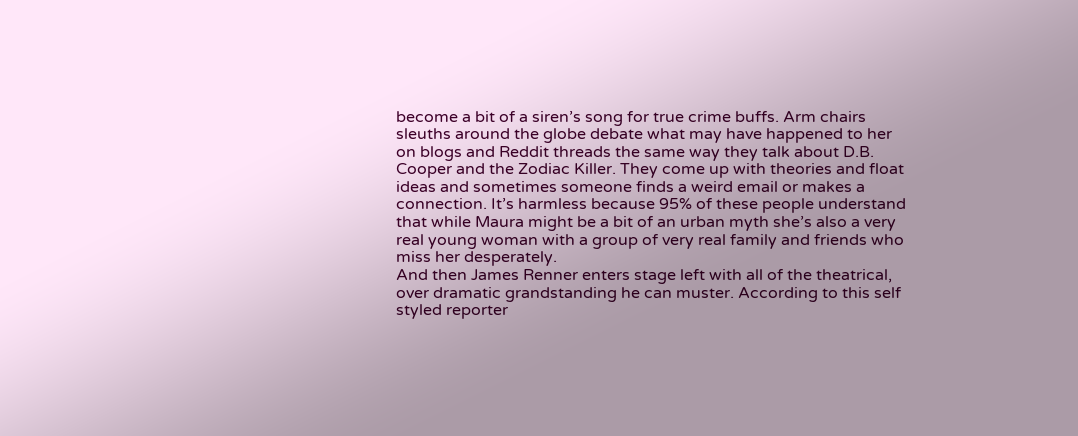become a bit of a siren’s song for true crime buffs. Arm chairs sleuths around the globe debate what may have happened to her on blogs and Reddit threads the same way they talk about D.B. Cooper and the Zodiac Killer. They come up with theories and float ideas and sometimes someone finds a weird email or makes a connection. It’s harmless because 95% of these people understand that while Maura might be a bit of an urban myth she’s also a very real young woman with a group of very real family and friends who miss her desperately.
And then James Renner enters stage left with all of the theatrical, over dramatic grandstanding he can muster. According to this self styled reporter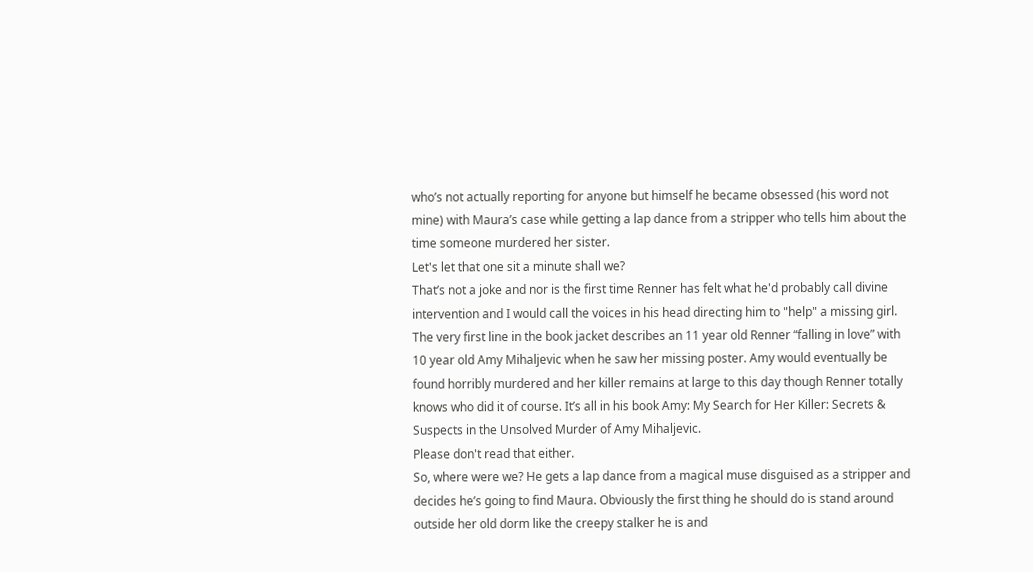who’s not actually reporting for anyone but himself he became obsessed (his word not mine) with Maura’s case while getting a lap dance from a stripper who tells him about the time someone murdered her sister.
Let's let that one sit a minute shall we?
That’s not a joke and nor is the first time Renner has felt what he'd probably call divine intervention and I would call the voices in his head directing him to "help" a missing girl. The very first line in the book jacket describes an 11 year old Renner “falling in love” with 10 year old Amy Mihaljevic when he saw her missing poster. Amy would eventually be found horribly murdered and her killer remains at large to this day though Renner totally knows who did it of course. It’s all in his book Amy: My Search for Her Killer: Secrets & Suspects in the Unsolved Murder of Amy Mihaljevic.
Please don't read that either.
So, where were we? He gets a lap dance from a magical muse disguised as a stripper and decides he’s going to find Maura. Obviously the first thing he should do is stand around outside her old dorm like the creepy stalker he is and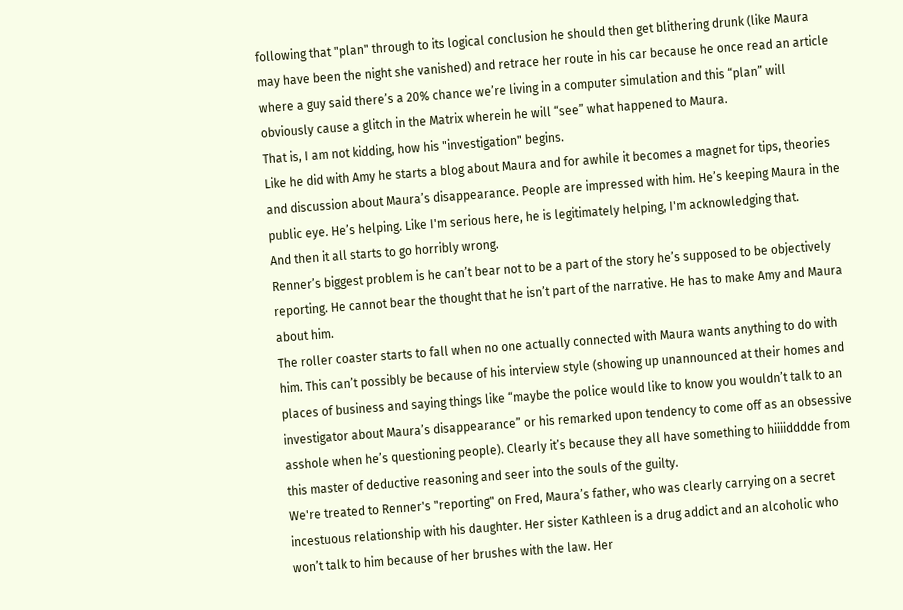following that "plan" through to its logical conclusion he should then get blithering drunk (like Maura may have been the night she vanished) and retrace her route in his car because he once read an article where a guy said there’s a 20% chance we’re living in a computer simulation and this “plan” will obviously cause a glitch in the Matrix wherein he will “see” what happened to Maura.
That is, I am not kidding, how his "investigation" begins.
Like he did with Amy he starts a blog about Maura and for awhile it becomes a magnet for tips, theories and discussion about Maura’s disappearance. People are impressed with him. He’s keeping Maura in the public eye. He’s helping. Like I'm serious here, he is legitimately helping, I'm acknowledging that.
And then it all starts to go horribly wrong.
Renner’s biggest problem is he can’t bear not to be a part of the story he’s supposed to be objectively reporting. He cannot bear the thought that he isn’t part of the narrative. He has to make Amy and Maura about him.
The roller coaster starts to fall when no one actually connected with Maura wants anything to do with him. This can’t possibly be because of his interview style (showing up unannounced at their homes and places of business and saying things like “maybe the police would like to know you wouldn’t talk to an investigator about Maura’s disappearance” or his remarked upon tendency to come off as an obsessive asshole when he’s questioning people). Clearly it’s because they all have something to hiiiidddde from this master of deductive reasoning and seer into the souls of the guilty.
We're treated to Renner's "reporting" on Fred, Maura’s father, who was clearly carrying on a secret incestuous relationship with his daughter. Her sister Kathleen is a drug addict and an alcoholic who won’t talk to him because of her brushes with the law. Her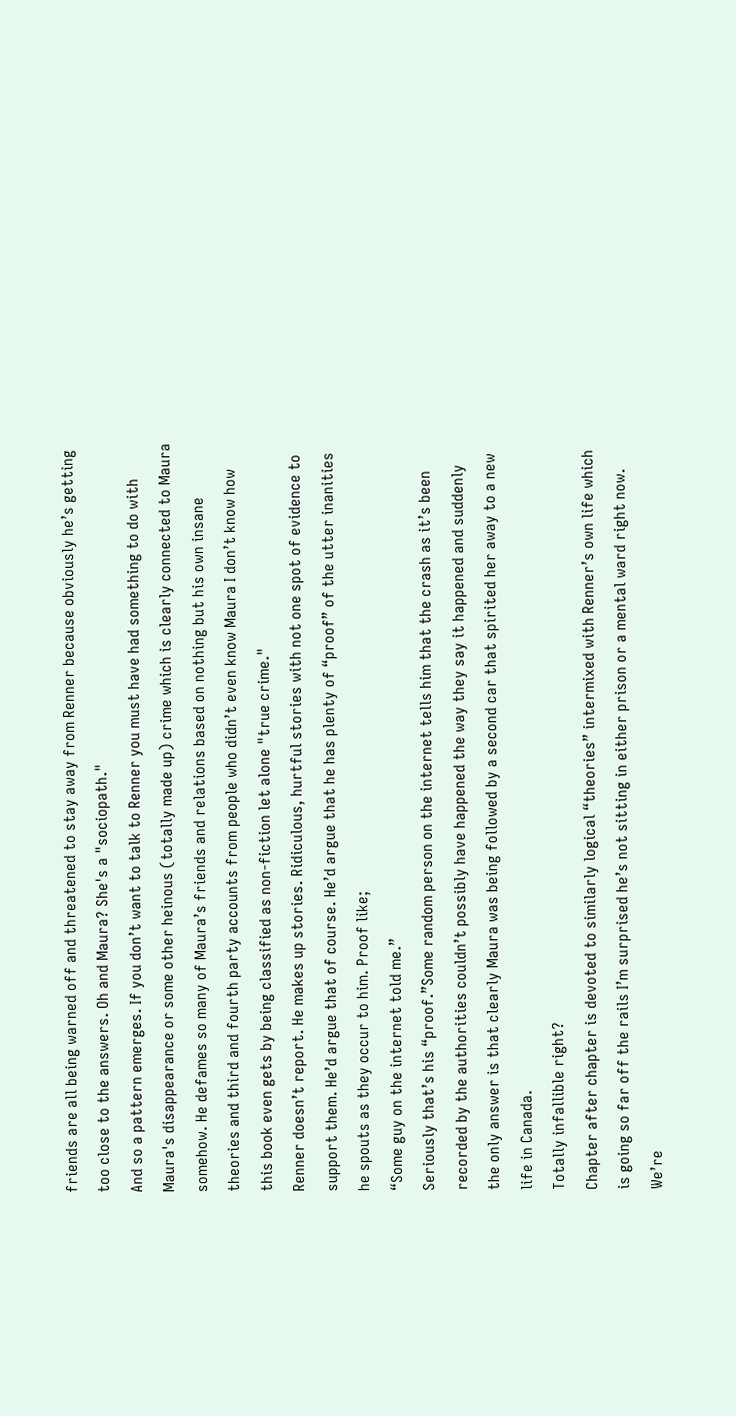friends are all being warned off and threatened to stay away from Renner because obviously he’s getting too close to the answers. Oh and Maura? She's a "sociopath."
And so a pattern emerges. If you don’t want to talk to Renner you must have had something to do with Maura's disappearance or some other heinous (totally made up) crime which is clearly connected to Maura somehow. He defames so many of Maura’s friends and relations based on nothing but his own insane theories and third and fourth party accounts from people who didn’t even know Maura I don’t know how this book even gets by being classified as non-fiction let alone "true crime."
Renner doesn’t report. He makes up stories. Ridiculous, hurtful stories with not one spot of evidence to support them. He’d argue that of course. He’d argue that he has plenty of “proof” of the utter inanities he spouts as they occur to him. Proof like;
“Some guy on the internet told me.”
Seriously that’s his “proof.”Some random person on the internet tells him that the crash as it’s been recorded by the authorities couldn’t possibly have happened the way they say it happened and suddenly the only answer is that clearly Maura was being followed by a second car that spirited her away to a new life in Canada.
Totally infallible right?
Chapter after chapter is devoted to similarly logical “theories” intermixed with Renner’s own life which is going so far off the rails I’m surprised he’s not sitting in either prison or a mental ward right now.
We’re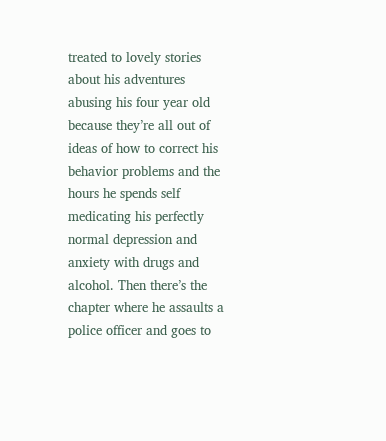treated to lovely stories about his adventures abusing his four year old because they’re all out of ideas of how to correct his behavior problems and the hours he spends self medicating his perfectly normal depression and anxiety with drugs and alcohol. Then there’s the chapter where he assaults a police officer and goes to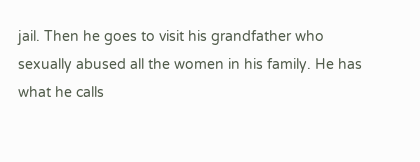jail. Then he goes to visit his grandfather who sexually abused all the women in his family. He has what he calls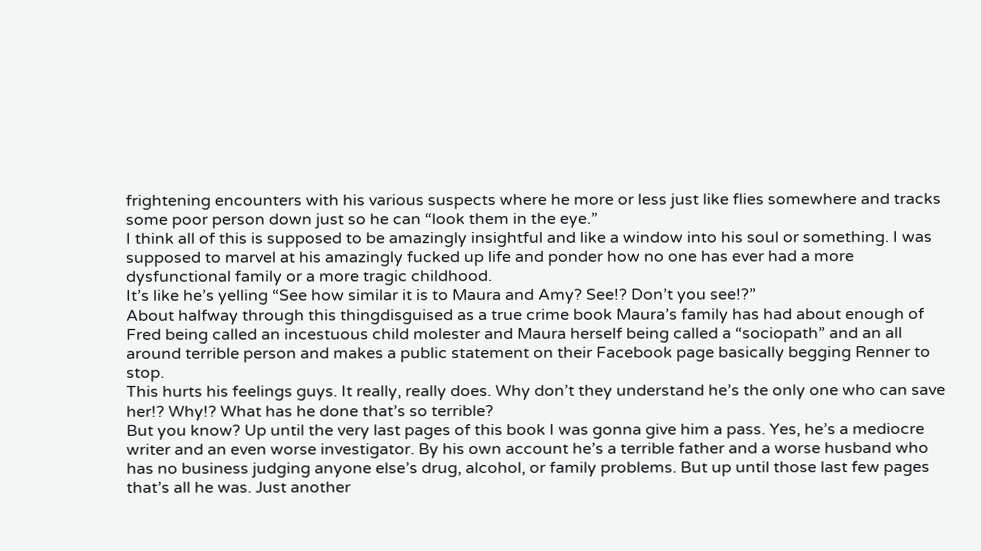frightening encounters with his various suspects where he more or less just like flies somewhere and tracks some poor person down just so he can “look them in the eye.”
I think all of this is supposed to be amazingly insightful and like a window into his soul or something. I was supposed to marvel at his amazingly fucked up life and ponder how no one has ever had a more dysfunctional family or a more tragic childhood.
It’s like he’s yelling “See how similar it is to Maura and Amy? See!? Don’t you see!?”
About halfway through this thingdisguised as a true crime book Maura’s family has had about enough of Fred being called an incestuous child molester and Maura herself being called a “sociopath” and an all around terrible person and makes a public statement on their Facebook page basically begging Renner to stop.
This hurts his feelings guys. It really, really does. Why don’t they understand he’s the only one who can save her!? Why!? What has he done that’s so terrible?
But you know? Up until the very last pages of this book I was gonna give him a pass. Yes, he’s a mediocre writer and an even worse investigator. By his own account he’s a terrible father and a worse husband who has no business judging anyone else’s drug, alcohol, or family problems. But up until those last few pages that’s all he was. Just another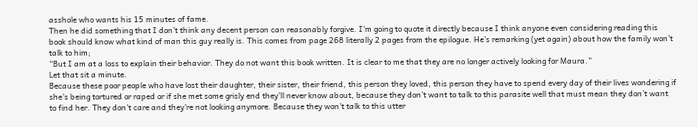asshole who wants his 15 minutes of fame.
Then he did something that I don’t think any decent person can reasonably forgive. I’m going to quote it directly because I think anyone even considering reading this book should know what kind of man this guy really is. This comes from page 268 literally 2 pages from the epilogue. He’s remarking (yet again) about how the family won’t talk to him;
“But I am at a loss to explain their behavior. They do not want this book written. It is clear to me that they are no longer actively looking for Maura.”
Let that sit a minute.
Because these poor people who have lost their daughter, their sister, their friend, this person they loved, this person they have to spend every day of their lives wondering if she’s being tortured or raped or if she met some grisly end they’ll never know about, because they don’t want to talk to this parasite well that must mean they don’t want to find her. They don't care and they're not looking anymore. Because they won't talk to this utter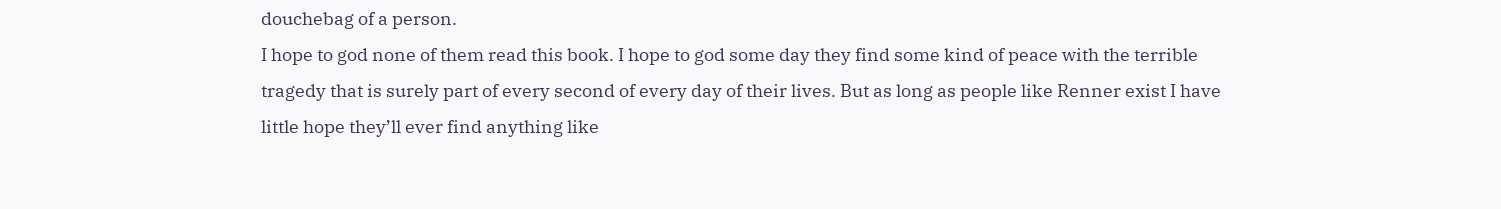douchebag of a person.
I hope to god none of them read this book. I hope to god some day they find some kind of peace with the terrible tragedy that is surely part of every second of every day of their lives. But as long as people like Renner exist I have little hope they’ll ever find anything like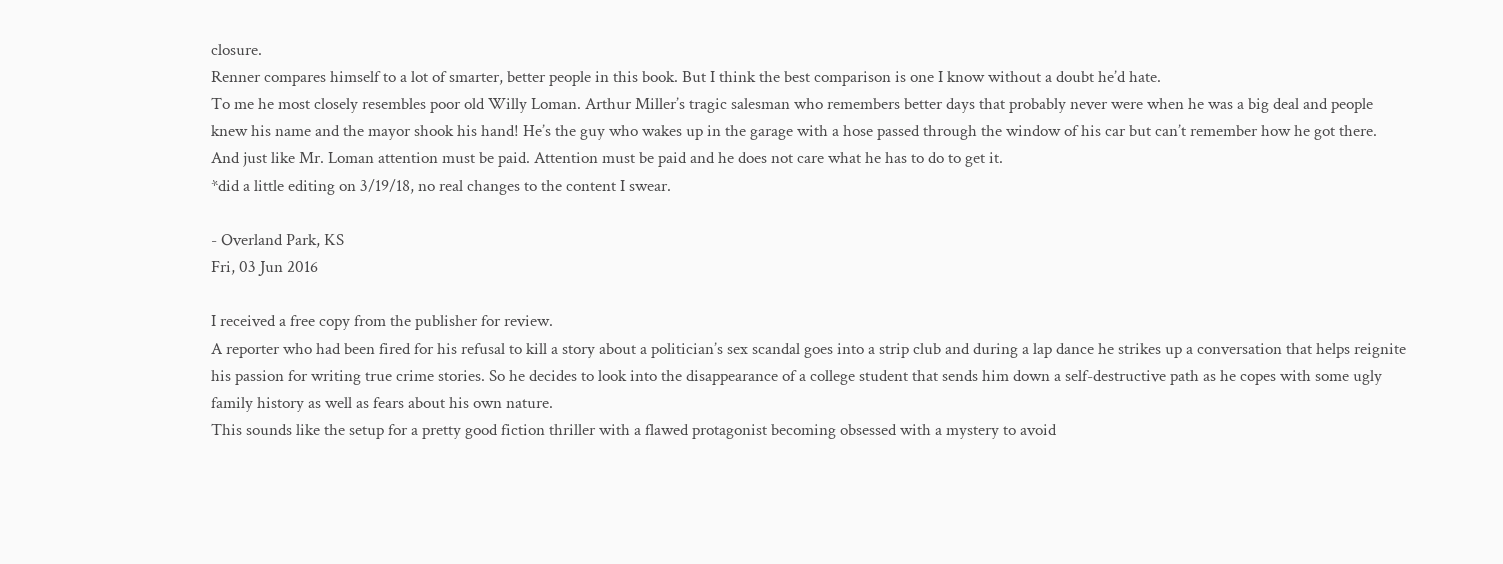closure.
Renner compares himself to a lot of smarter, better people in this book. But I think the best comparison is one I know without a doubt he’d hate.
To me he most closely resembles poor old Willy Loman. Arthur Miller’s tragic salesman who remembers better days that probably never were when he was a big deal and people knew his name and the mayor shook his hand! He’s the guy who wakes up in the garage with a hose passed through the window of his car but can’t remember how he got there.
And just like Mr. Loman attention must be paid. Attention must be paid and he does not care what he has to do to get it.
*did a little editing on 3/19/18, no real changes to the content I swear.

- Overland Park, KS
Fri, 03 Jun 2016

I received a free copy from the publisher for review.
A reporter who had been fired for his refusal to kill a story about a politician’s sex scandal goes into a strip club and during a lap dance he strikes up a conversation that helps reignite his passion for writing true crime stories. So he decides to look into the disappearance of a college student that sends him down a self-destructive path as he copes with some ugly family history as well as fears about his own nature.
This sounds like the setup for a pretty good fiction thriller with a flawed protagonist becoming obsessed with a mystery to avoid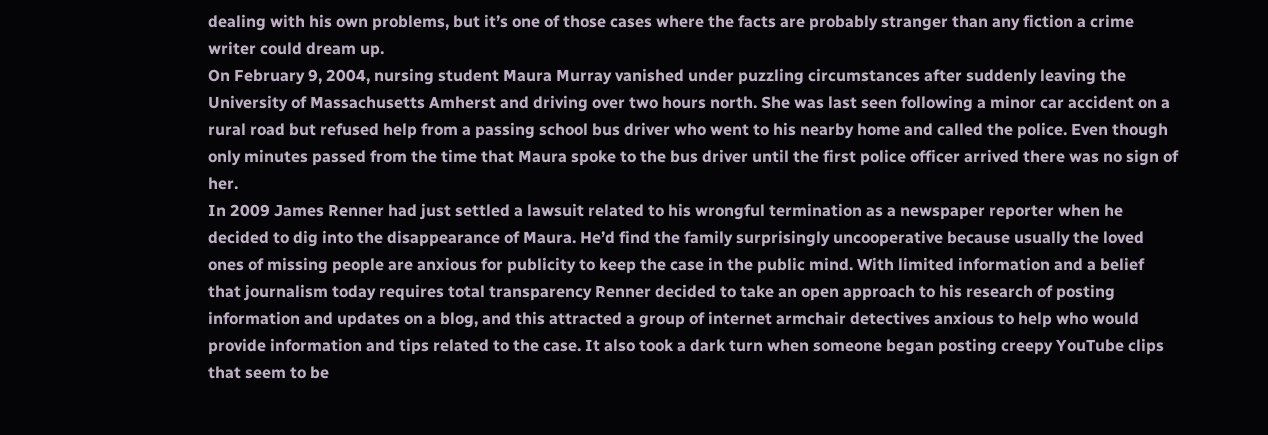dealing with his own problems, but it’s one of those cases where the facts are probably stranger than any fiction a crime writer could dream up.
On February 9, 2004, nursing student Maura Murray vanished under puzzling circumstances after suddenly leaving the University of Massachusetts Amherst and driving over two hours north. She was last seen following a minor car accident on a rural road but refused help from a passing school bus driver who went to his nearby home and called the police. Even though only minutes passed from the time that Maura spoke to the bus driver until the first police officer arrived there was no sign of her.
In 2009 James Renner had just settled a lawsuit related to his wrongful termination as a newspaper reporter when he decided to dig into the disappearance of Maura. He’d find the family surprisingly uncooperative because usually the loved ones of missing people are anxious for publicity to keep the case in the public mind. With limited information and a belief that journalism today requires total transparency Renner decided to take an open approach to his research of posting information and updates on a blog, and this attracted a group of internet armchair detectives anxious to help who would provide information and tips related to the case. It also took a dark turn when someone began posting creepy YouTube clips that seem to be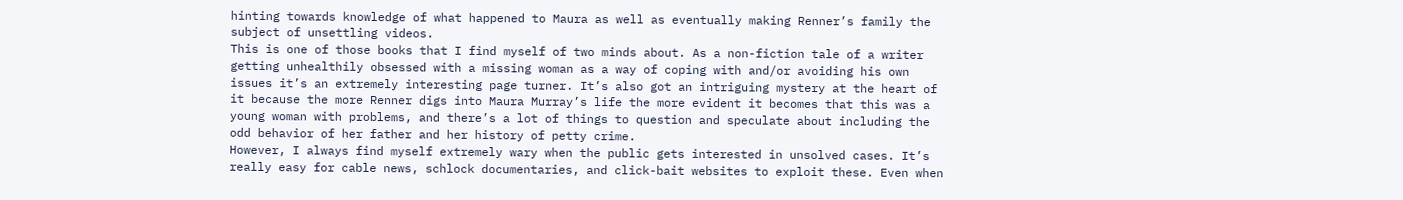hinting towards knowledge of what happened to Maura as well as eventually making Renner’s family the subject of unsettling videos.
This is one of those books that I find myself of two minds about. As a non-fiction tale of a writer getting unhealthily obsessed with a missing woman as a way of coping with and/or avoiding his own issues it’s an extremely interesting page turner. It’s also got an intriguing mystery at the heart of it because the more Renner digs into Maura Murray’s life the more evident it becomes that this was a young woman with problems, and there’s a lot of things to question and speculate about including the odd behavior of her father and her history of petty crime.
However, I always find myself extremely wary when the public gets interested in unsolved cases. It’s really easy for cable news, schlock documentaries, and click-bait websites to exploit these. Even when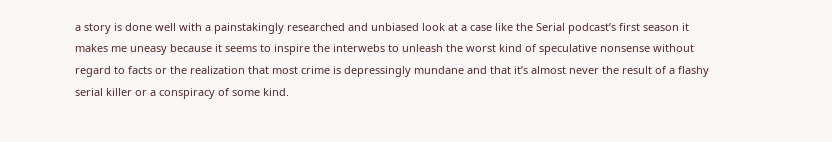a story is done well with a painstakingly researched and unbiased look at a case like the Serial podcast’s first season it makes me uneasy because it seems to inspire the interwebs to unleash the worst kind of speculative nonsense without regard to facts or the realization that most crime is depressingly mundane and that it’s almost never the result of a flashy serial killer or a conspiracy of some kind.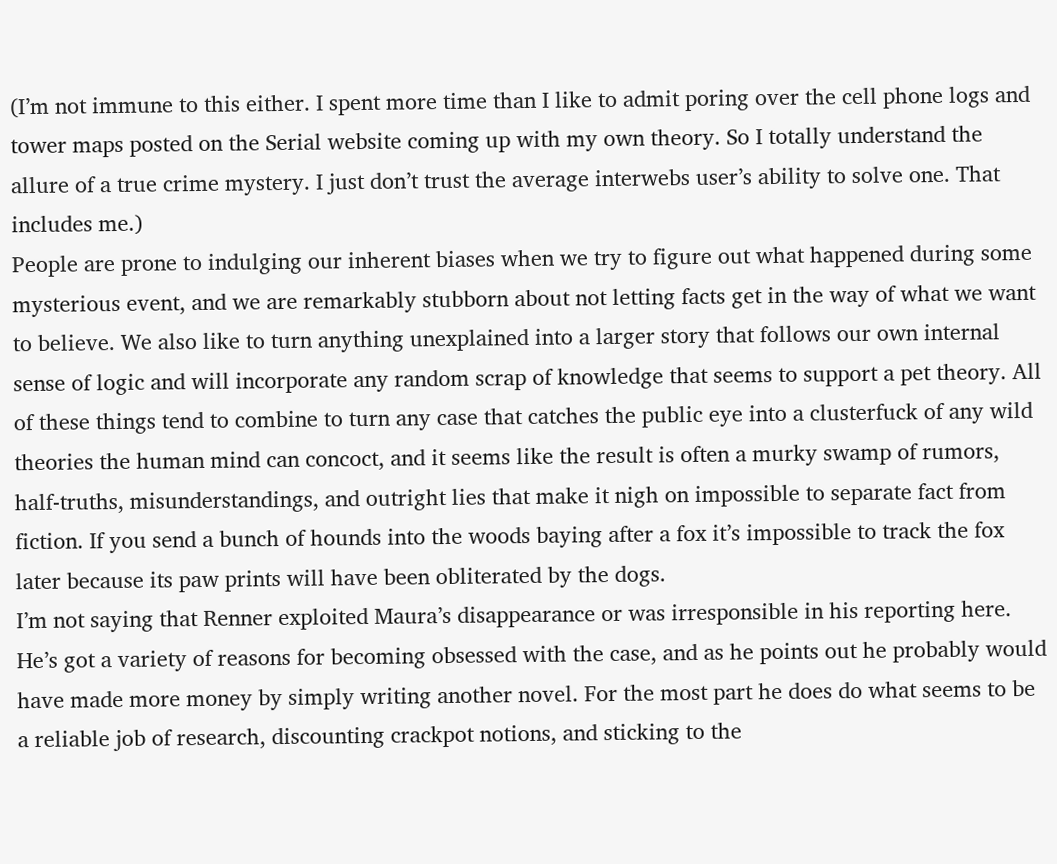(I’m not immune to this either. I spent more time than I like to admit poring over the cell phone logs and tower maps posted on the Serial website coming up with my own theory. So I totally understand the allure of a true crime mystery. I just don’t trust the average interwebs user’s ability to solve one. That includes me.)
People are prone to indulging our inherent biases when we try to figure out what happened during some mysterious event, and we are remarkably stubborn about not letting facts get in the way of what we want to believe. We also like to turn anything unexplained into a larger story that follows our own internal sense of logic and will incorporate any random scrap of knowledge that seems to support a pet theory. All of these things tend to combine to turn any case that catches the public eye into a clusterfuck of any wild theories the human mind can concoct, and it seems like the result is often a murky swamp of rumors, half-truths, misunderstandings, and outright lies that make it nigh on impossible to separate fact from fiction. If you send a bunch of hounds into the woods baying after a fox it’s impossible to track the fox later because its paw prints will have been obliterated by the dogs.
I’m not saying that Renner exploited Maura’s disappearance or was irresponsible in his reporting here. He’s got a variety of reasons for becoming obsessed with the case, and as he points out he probably would have made more money by simply writing another novel. For the most part he does do what seems to be a reliable job of research, discounting crackpot notions, and sticking to the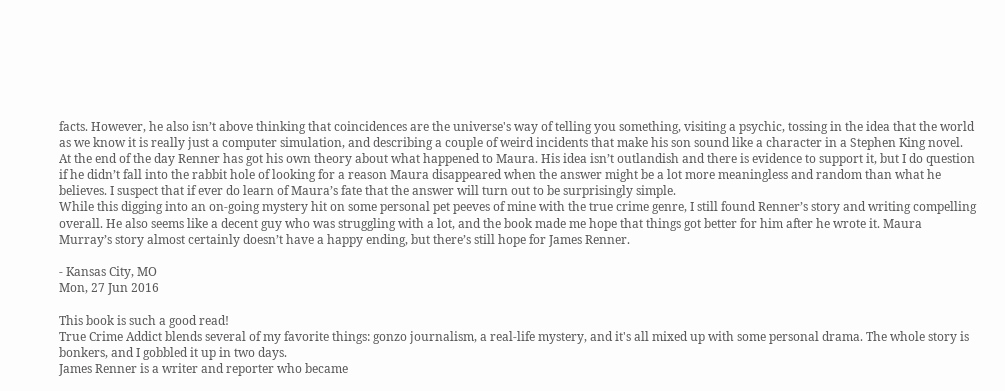facts. However, he also isn’t above thinking that coincidences are the universe's way of telling you something, visiting a psychic, tossing in the idea that the world as we know it is really just a computer simulation, and describing a couple of weird incidents that make his son sound like a character in a Stephen King novel.
At the end of the day Renner has got his own theory about what happened to Maura. His idea isn’t outlandish and there is evidence to support it, but I do question if he didn’t fall into the rabbit hole of looking for a reason Maura disappeared when the answer might be a lot more meaningless and random than what he believes. I suspect that if ever do learn of Maura’s fate that the answer will turn out to be surprisingly simple.
While this digging into an on-going mystery hit on some personal pet peeves of mine with the true crime genre, I still found Renner’s story and writing compelling overall. He also seems like a decent guy who was struggling with a lot, and the book made me hope that things got better for him after he wrote it. Maura Murray’s story almost certainly doesn’t have a happy ending, but there’s still hope for James Renner.

- Kansas City, MO
Mon, 27 Jun 2016

This book is such a good read!
True Crime Addict blends several of my favorite things: gonzo journalism, a real-life mystery, and it's all mixed up with some personal drama. The whole story is bonkers, and I gobbled it up in two days.
James Renner is a writer and reporter who became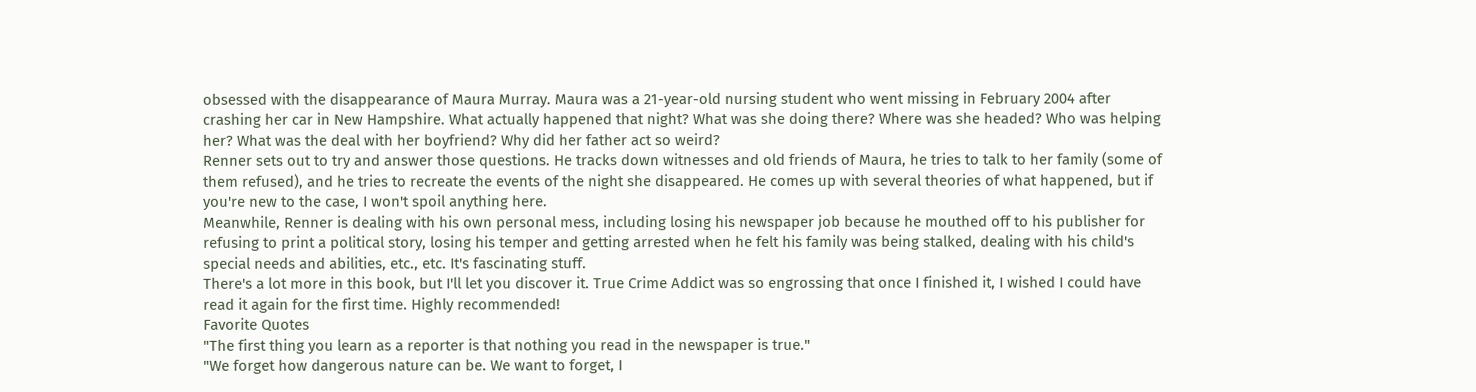obsessed with the disappearance of Maura Murray. Maura was a 21-year-old nursing student who went missing in February 2004 after crashing her car in New Hampshire. What actually happened that night? What was she doing there? Where was she headed? Who was helping her? What was the deal with her boyfriend? Why did her father act so weird?
Renner sets out to try and answer those questions. He tracks down witnesses and old friends of Maura, he tries to talk to her family (some of them refused), and he tries to recreate the events of the night she disappeared. He comes up with several theories of what happened, but if you're new to the case, I won't spoil anything here.
Meanwhile, Renner is dealing with his own personal mess, including losing his newspaper job because he mouthed off to his publisher for refusing to print a political story, losing his temper and getting arrested when he felt his family was being stalked, dealing with his child's special needs and abilities, etc., etc. It's fascinating stuff.
There's a lot more in this book, but I'll let you discover it. True Crime Addict was so engrossing that once I finished it, I wished I could have read it again for the first time. Highly recommended!
Favorite Quotes
"The first thing you learn as a reporter is that nothing you read in the newspaper is true."
"We forget how dangerous nature can be. We want to forget, I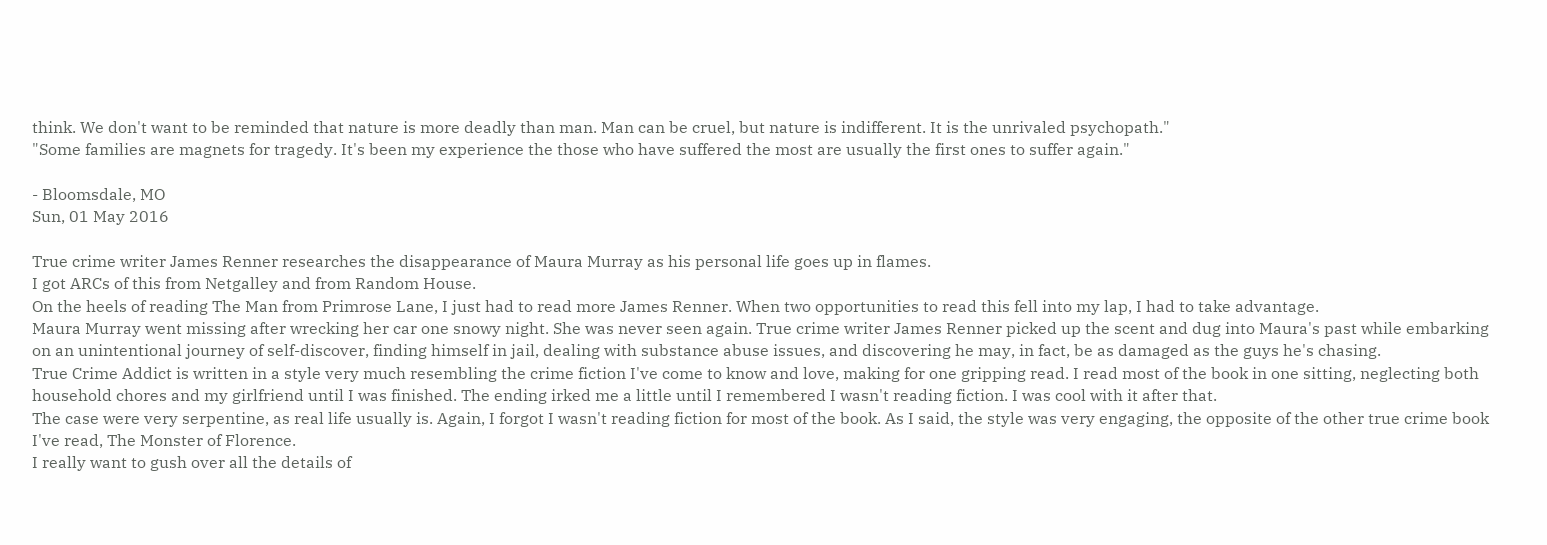think. We don't want to be reminded that nature is more deadly than man. Man can be cruel, but nature is indifferent. It is the unrivaled psychopath."
"Some families are magnets for tragedy. It's been my experience the those who have suffered the most are usually the first ones to suffer again."

- Bloomsdale, MO
Sun, 01 May 2016

True crime writer James Renner researches the disappearance of Maura Murray as his personal life goes up in flames.
I got ARCs of this from Netgalley and from Random House.
On the heels of reading The Man from Primrose Lane, I just had to read more James Renner. When two opportunities to read this fell into my lap, I had to take advantage.
Maura Murray went missing after wrecking her car one snowy night. She was never seen again. True crime writer James Renner picked up the scent and dug into Maura's past while embarking on an unintentional journey of self-discover, finding himself in jail, dealing with substance abuse issues, and discovering he may, in fact, be as damaged as the guys he's chasing.
True Crime Addict is written in a style very much resembling the crime fiction I've come to know and love, making for one gripping read. I read most of the book in one sitting, neglecting both household chores and my girlfriend until I was finished. The ending irked me a little until I remembered I wasn't reading fiction. I was cool with it after that.
The case were very serpentine, as real life usually is. Again, I forgot I wasn't reading fiction for most of the book. As I said, the style was very engaging, the opposite of the other true crime book I've read, The Monster of Florence.
I really want to gush over all the details of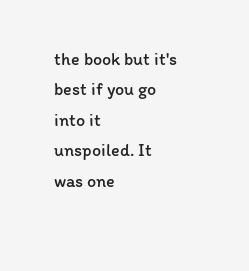the book but it's best if you go into it unspoiled. It was one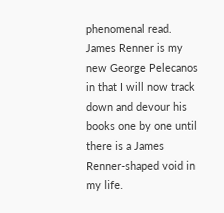phenomenal read. James Renner is my new George Pelecanos in that I will now track down and devour his books one by one until there is a James Renner-shaped void in my life.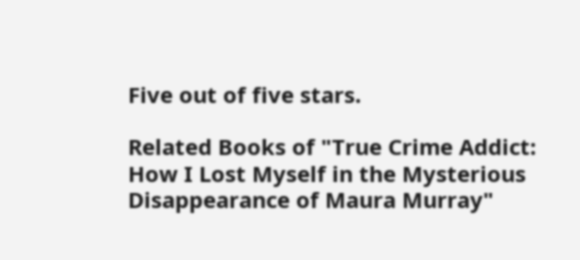Five out of five stars.

Related Books of "True Crime Addict: How I Lost Myself in the Mysterious Disappearance of Maura Murray"